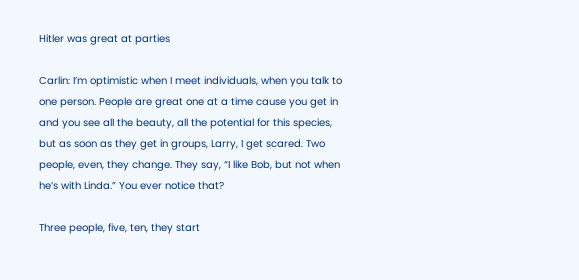Hitler was great at parties

Carlin: I’m optimistic when I meet individuals, when you talk to one person. People are great one at a time cause you get in and you see all the beauty, all the potential for this species, but as soon as they get in groups, Larry, I get scared. Two people, even, they change. They say, “I like Bob, but not when he’s with Linda.” You ever notice that?

Three people, five, ten, they start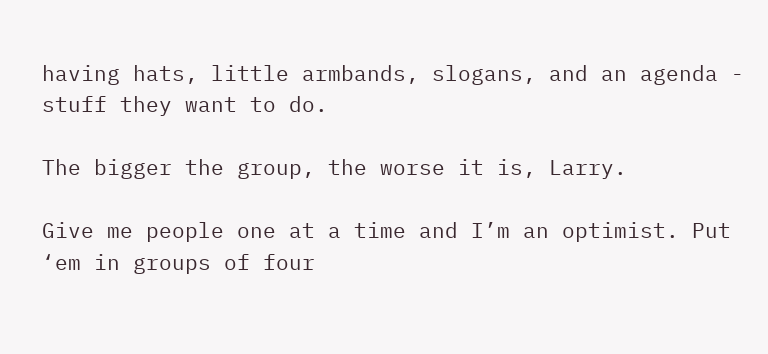having hats, little armbands, slogans, and an agenda - stuff they want to do.

The bigger the group, the worse it is, Larry.

Give me people one at a time and I’m an optimist. Put ‘em in groups of four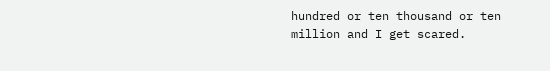hundred or ten thousand or ten million and I get scared.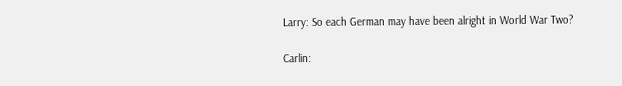Larry: So each German may have been alright in World War Two?

Carlin: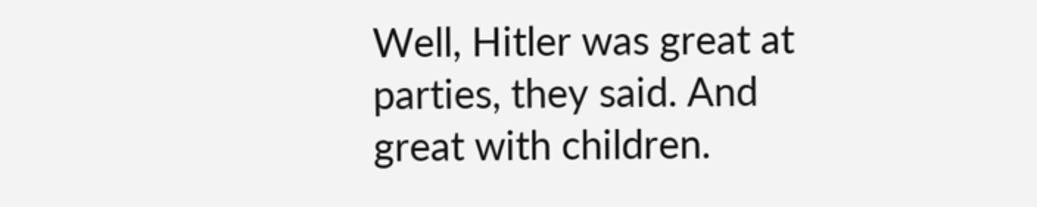Well, Hitler was great at parties, they said. And great with children.